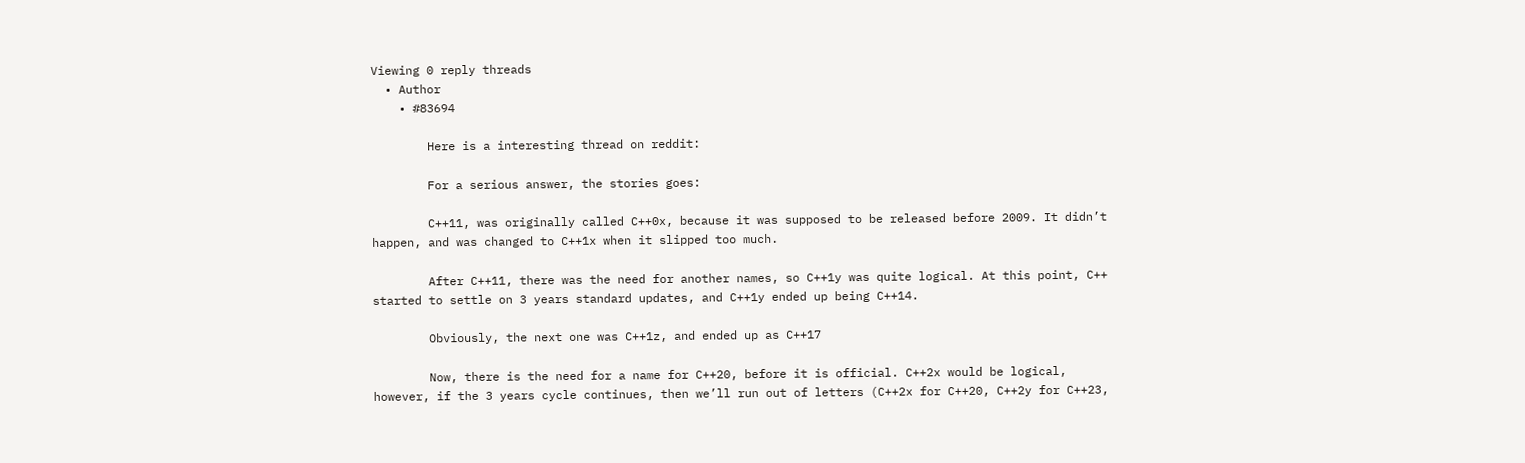Viewing 0 reply threads
  • Author
    • #83694

        Here is a interesting thread on reddit:

        For a serious answer, the stories goes:

        C++11, was originally called C++0x, because it was supposed to be released before 2009. It didn’t happen, and was changed to C++1x when it slipped too much.

        After C++11, there was the need for another names, so C++1y was quite logical. At this point, C++ started to settle on 3 years standard updates, and C++1y ended up being C++14.

        Obviously, the next one was C++1z, and ended up as C++17

        Now, there is the need for a name for C++20, before it is official. C++2x would be logical, however, if the 3 years cycle continues, then we’ll run out of letters (C++2x for C++20, C++2y for C++23,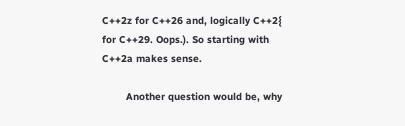C++2z for C++26 and, logically C++2{ for C++29. Oops.). So starting with C++2a makes sense.

        Another question would be, why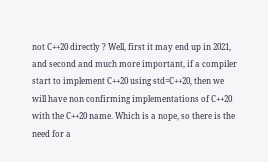not C++20 directly ? Well, first it may end up in 2021, and second and much more important, if a compiler start to implement C++20 using std=C++20, then we will have non confirming implementations of C++20 with the C++20 name. Which is a nope, so there is the need for a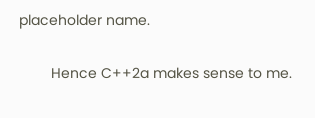placeholder name.

        Hence C++2a makes sense to me.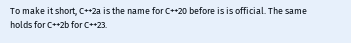To make it short, C++2a is the name for C++20 before is is official. The same holds for C++2b for C++23.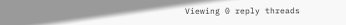Viewing 0 reply threads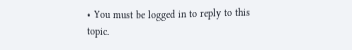• You must be logged in to reply to this topic.